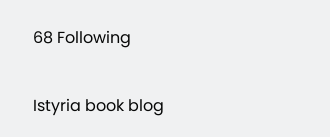68 Following

Istyria book blog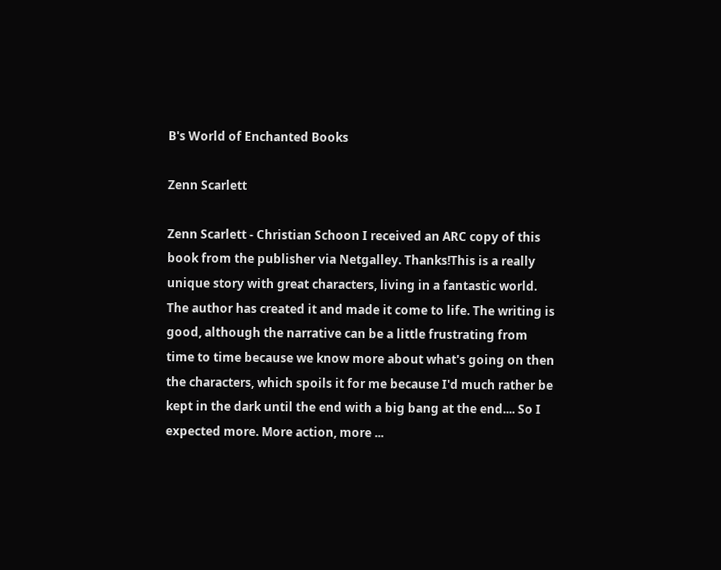B's World of Enchanted Books

Zenn Scarlett

Zenn Scarlett - Christian Schoon I received an ARC copy of this book from the publisher via Netgalley. Thanks!This is a really unique story with great characters, living in a fantastic world. The author has created it and made it come to life. The writing is good, although the narrative can be a little frustrating from time to time because we know more about what's going on then the characters, which spoils it for me because I'd much rather be kept in the dark until the end with a big bang at the end.... So I expected more. More action, more ...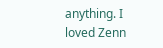anything. I loved Zenn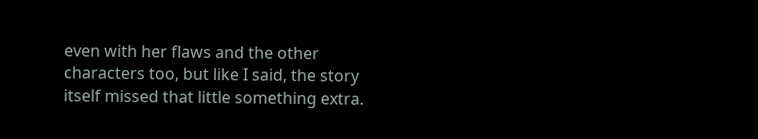even with her flaws and the other characters too, but like I said, the story itself missed that little something extra.